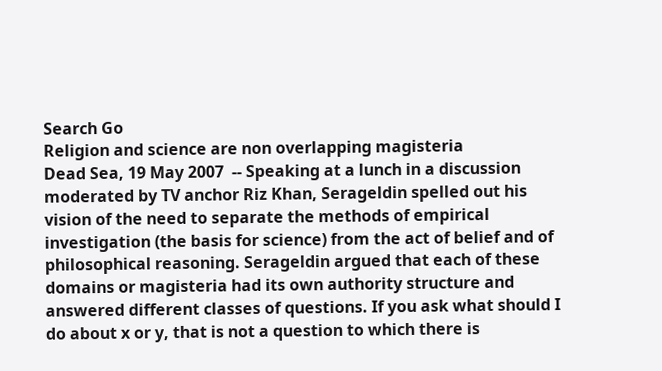Search Go
Religion and science are non overlapping magisteria
Dead Sea, 19 May 2007  -- Speaking at a lunch in a discussion moderated by TV anchor Riz Khan, Serageldin spelled out his vision of the need to separate the methods of empirical investigation (the basis for science) from the act of belief and of philosophical reasoning. Serageldin argued that each of these domains or magisteria had its own authority structure and answered different classes of questions. If you ask what should I do about x or y, that is not a question to which there is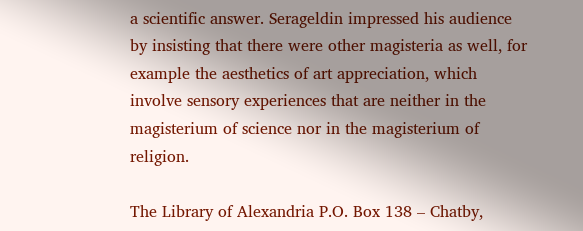a scientific answer. Serageldin impressed his audience by insisting that there were other magisteria as well, for example the aesthetics of art appreciation, which involve sensory experiences that are neither in the magisterium of science nor in the magisterium of religion.

The Library of Alexandria P.O. Box 138 – Chatby,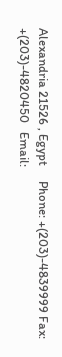Alexandria 21526 , Egypt     Phone: +(203)-4839999 Fax: +(203)-4820450   Email: